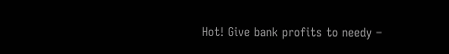Hot! Give bank profits to needy –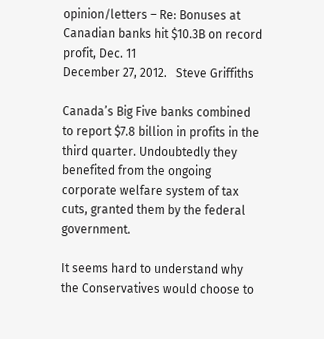opinion/letters – Re: Bonuses at Canadian banks hit $10.3B on record profit, Dec. 11
December 27, 2012.   Steve Griffiths

Canada’s Big Five banks combined to report $7.8 billion in profits in the third quarter. Undoubtedly they benefited from the ongoing corporate welfare system of tax cuts, granted them by the federal government.

It seems hard to understand why the Conservatives would choose to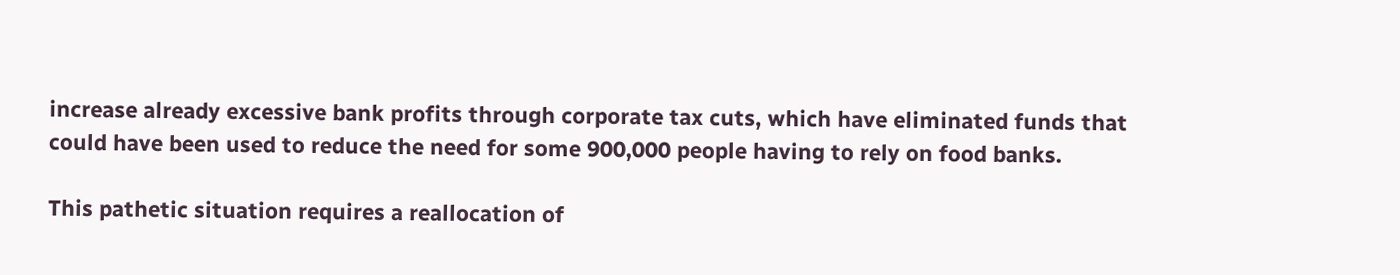increase already excessive bank profits through corporate tax cuts, which have eliminated funds that could have been used to reduce the need for some 900,000 people having to rely on food banks.

This pathetic situation requires a reallocation of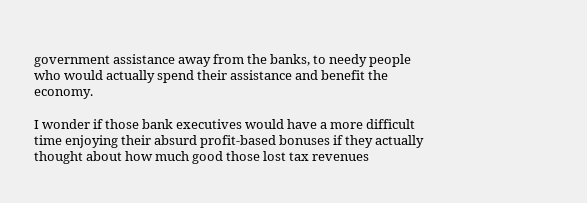government assistance away from the banks, to needy people who would actually spend their assistance and benefit the economy.

I wonder if those bank executives would have a more difficult time enjoying their absurd profit-based bonuses if they actually thought about how much good those lost tax revenues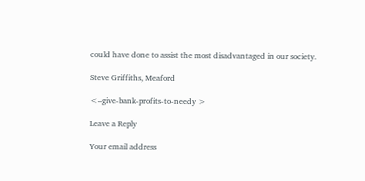could have done to assist the most disadvantaged in our society.

Steve Griffiths, Meaford

<–give-bank-profits-to-needy >

Leave a Reply

Your email address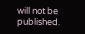will not be published.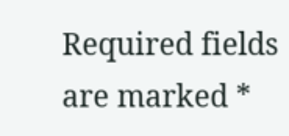Required fields are marked *